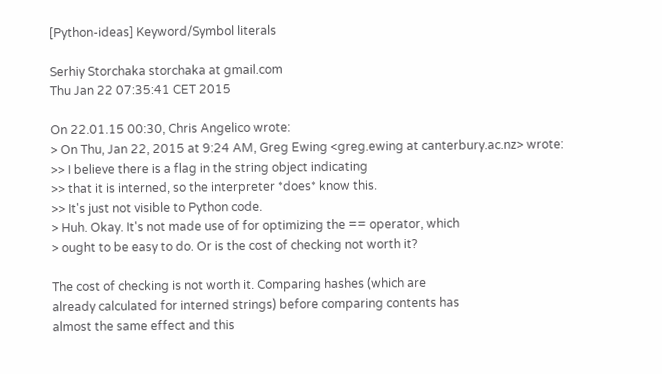[Python-ideas] Keyword/Symbol literals

Serhiy Storchaka storchaka at gmail.com
Thu Jan 22 07:35:41 CET 2015

On 22.01.15 00:30, Chris Angelico wrote:
> On Thu, Jan 22, 2015 at 9:24 AM, Greg Ewing <greg.ewing at canterbury.ac.nz> wrote:
>> I believe there is a flag in the string object indicating
>> that it is interned, so the interpreter *does* know this.
>> It's just not visible to Python code.
> Huh. Okay. It's not made use of for optimizing the == operator, which
> ought to be easy to do. Or is the cost of checking not worth it?

The cost of checking is not worth it. Comparing hashes (which are
already calculated for interned strings) before comparing contents has
almost the same effect and this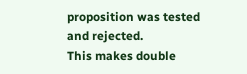proposition was tested and rejected.
This makes double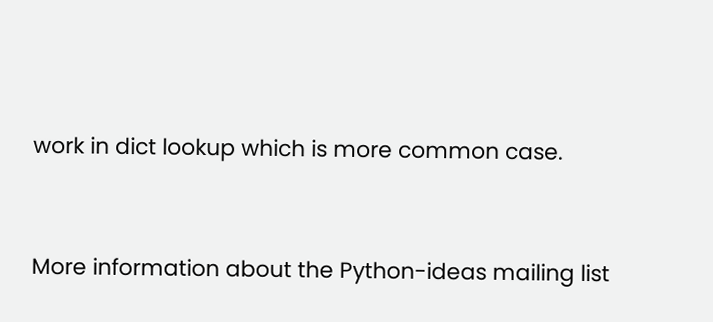work in dict lookup which is more common case.


More information about the Python-ideas mailing list